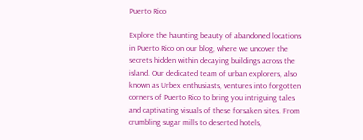Puerto Rico

Explore the haunting beauty of abandoned locations in Puerto Rico on our blog, where we uncover the secrets hidden within decaying buildings across the island. Our dedicated team of urban explorers, also known as Urbex enthusiasts, ventures into forgotten corners of Puerto Rico to bring you intriguing tales and captivating visuals of these forsaken sites. From crumbling sugar mills to deserted hotels,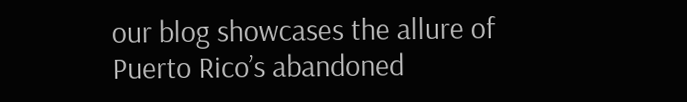our blog showcases the allure of Puerto Rico’s abandoned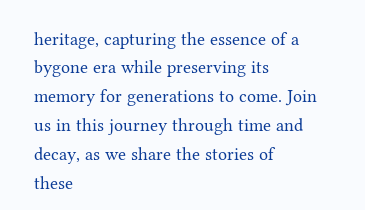heritage, capturing the essence of a bygone era while preserving its memory for generations to come. Join us in this journey through time and decay, as we share the stories of these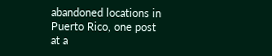abandoned locations in Puerto Rico, one post at a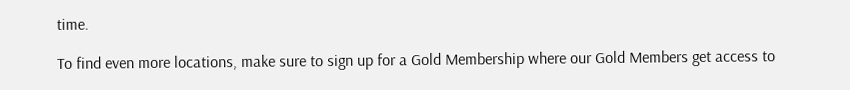time.

To find even more locations, make sure to sign up for a Gold Membership where our Gold Members get access to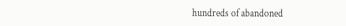hundreds of abandoned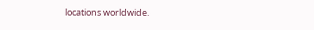locations worldwide.